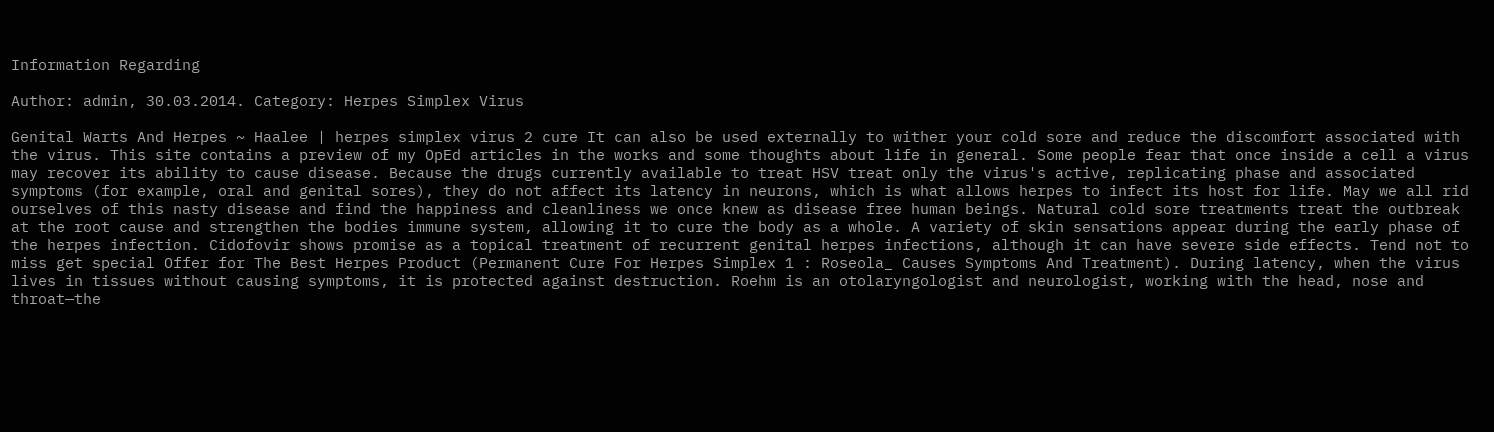Information Regarding

Author: admin, 30.03.2014. Category: Herpes Simplex Virus

Genital Warts And Herpes ~ Haalee | herpes simplex virus 2 cure It can also be used externally to wither your cold sore and reduce the discomfort associated with the virus. This site contains a preview of my OpEd articles in the works and some thoughts about life in general. Some people fear that once inside a cell a virus may recover its ability to cause disease. Because the drugs currently available to treat HSV treat only the virus's active, replicating phase and associated symptoms (for example, oral and genital sores), they do not affect its latency in neurons, which is what allows herpes to infect its host for life. May we all rid ourselves of this nasty disease and find the happiness and cleanliness we once knew as disease free human beings. Natural cold sore treatments treat the outbreak at the root cause and strengthen the bodies immune system, allowing it to cure the body as a whole. A variety of skin sensations appear during the early phase of the herpes infection. Cidofovir shows promise as a topical treatment of recurrent genital herpes infections, although it can have severe side effects. Tend not to miss get special Offer for The Best Herpes Product (Permanent Cure For Herpes Simplex 1 : Roseola_ Causes Symptoms And Treatment). During latency, when the virus lives in tissues without causing symptoms, it is protected against destruction. Roehm is an otolaryngologist and neurologist, working with the head, nose and throat—the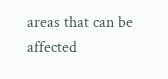areas that can be affected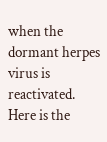when the dormant herpes virus is reactivated. Here is the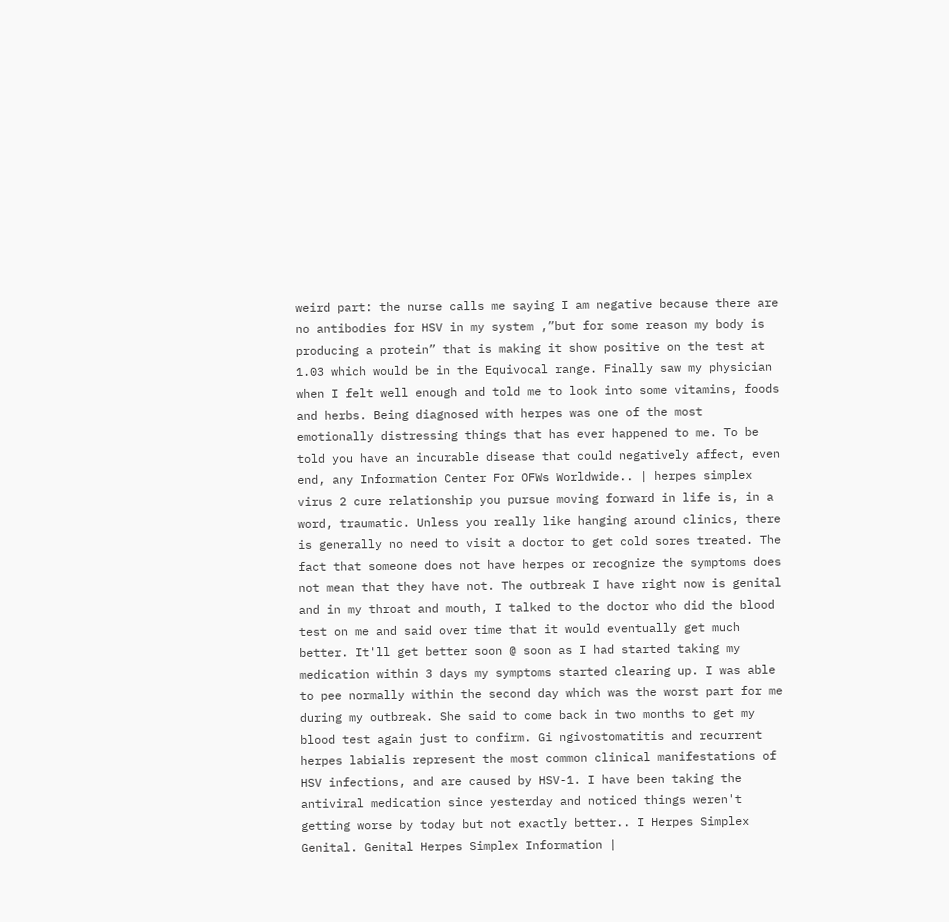weird part: the nurse calls me saying I am negative because there are no antibodies for HSV in my system ,”but for some reason my body is producing a protein” that is making it show positive on the test at 1.03 which would be in the Equivocal range. Finally saw my physician when I felt well enough and told me to look into some vitamins, foods and herbs. Being diagnosed with herpes was one of the most emotionally distressing things that has ever happened to me. To be told you have an incurable disease that could negatively affect, even end, any Information Center For OFWs Worldwide.. | herpes simplex virus 2 cure relationship you pursue moving forward in life is, in a word, traumatic. Unless you really like hanging around clinics, there is generally no need to visit a doctor to get cold sores treated. The fact that someone does not have herpes or recognize the symptoms does not mean that they have not. The outbreak I have right now is genital and in my throat and mouth, I talked to the doctor who did the blood test on me and said over time that it would eventually get much better. It'll get better soon @ soon as I had started taking my medication within 3 days my symptoms started clearing up. I was able to pee normally within the second day which was the worst part for me during my outbreak. She said to come back in two months to get my blood test again just to confirm. Gi ngivostomatitis and recurrent herpes labialis represent the most common clinical manifestations of HSV infections, and are caused by HSV-1. I have been taking the antiviral medication since yesterday and noticed things weren't getting worse by today but not exactly better.. I Herpes Simplex Genital. Genital Herpes Simplex Information |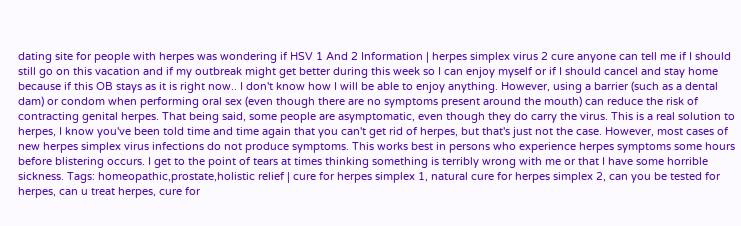dating site for people with herpes was wondering if HSV 1 And 2 Information | herpes simplex virus 2 cure anyone can tell me if I should still go on this vacation and if my outbreak might get better during this week so I can enjoy myself or if I should cancel and stay home because if this OB stays as it is right now.. I don't know how I will be able to enjoy anything. However, using a barrier (such as a dental dam) or condom when performing oral sex (even though there are no symptoms present around the mouth) can reduce the risk of contracting genital herpes. That being said, some people are asymptomatic, even though they do carry the virus. This is a real solution to herpes, I know you've been told time and time again that you can't get rid of herpes, but that's just not the case. However, most cases of new herpes simplex virus infections do not produce symptoms. This works best in persons who experience herpes symptoms some hours before blistering occurs. I get to the point of tears at times thinking something is terribly wrong with me or that I have some horrible sickness. Tags: homeopathic,prostate,holistic relief | cure for herpes simplex 1, natural cure for herpes simplex 2, can you be tested for herpes, can u treat herpes, cure for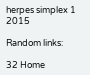herpes simplex 1 2015

Random links:

32 Home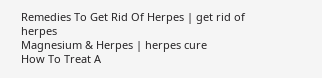Remedies To Get Rid Of Herpes | get rid of herpes
Magnesium & Herpes | herpes cure
How To Treat A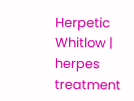Herpetic Whitlow | herpes treatment